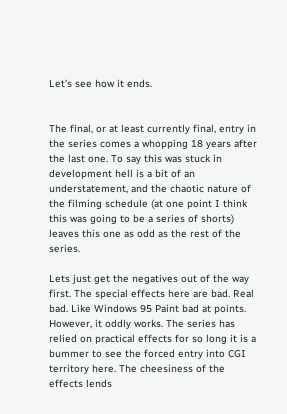Let’s see how it ends.


The final, or at least currently final, entry in the series comes a whopping 18 years after the last one. To say this was stuck in development hell is a bit of an understatement, and the chaotic nature of the filming schedule (at one point I think this was going to be a series of shorts) leaves this one as odd as the rest of the series.

Lets just get the negatives out of the way first. The special effects here are bad. Real bad. Like Windows 95 Paint bad at points. However, it oddly works. The series has relied on practical effects for so long it is a bummer to see the forced entry into CGI territory here. The cheesiness of the effects lends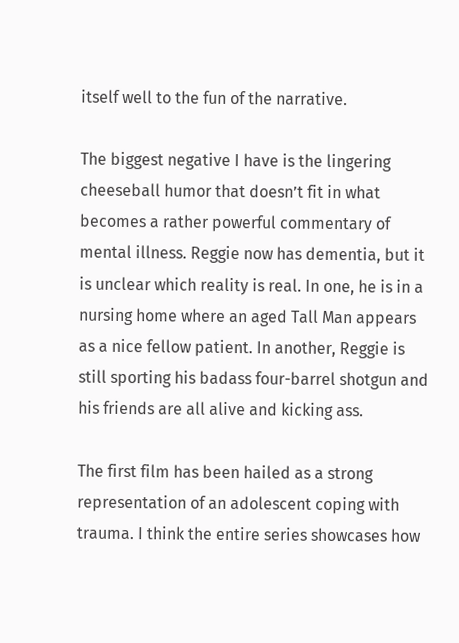itself well to the fun of the narrative.

The biggest negative I have is the lingering cheeseball humor that doesn’t fit in what becomes a rather powerful commentary of mental illness. Reggie now has dementia, but it is unclear which reality is real. In one, he is in a nursing home where an aged Tall Man appears as a nice fellow patient. In another, Reggie is still sporting his badass four-barrel shotgun and his friends are all alive and kicking ass.

The first film has been hailed as a strong representation of an adolescent coping with trauma. I think the entire series showcases how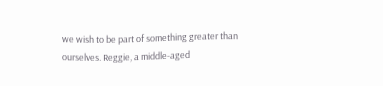we wish to be part of something greater than ourselves. Reggie, a middle-aged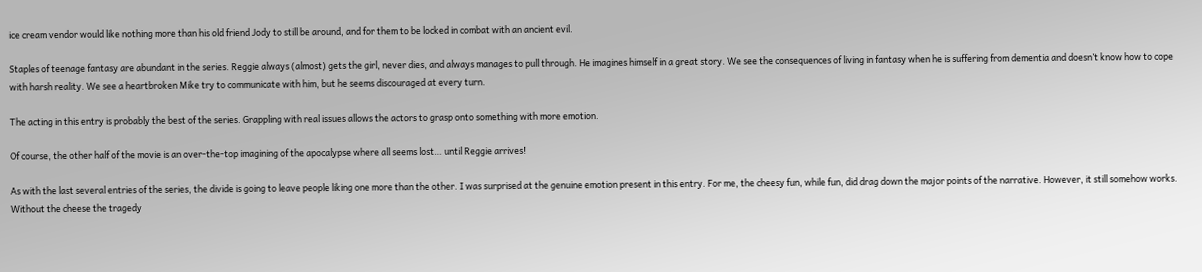ice cream vendor would like nothing more than his old friend Jody to still be around, and for them to be locked in combat with an ancient evil.

Staples of teenage fantasy are abundant in the series. Reggie always (almost) gets the girl, never dies, and always manages to pull through. He imagines himself in a great story. We see the consequences of living in fantasy when he is suffering from dementia and doesn’t know how to cope with harsh reality. We see a heartbroken Mike try to communicate with him, but he seems discouraged at every turn.

The acting in this entry is probably the best of the series. Grappling with real issues allows the actors to grasp onto something with more emotion.

Of course, the other half of the movie is an over-the-top imagining of the apocalypse where all seems lost… until Reggie arrives!

As with the last several entries of the series, the divide is going to leave people liking one more than the other. I was surprised at the genuine emotion present in this entry. For me, the cheesy fun, while fun, did drag down the major points of the narrative. However, it still somehow works. Without the cheese the tragedy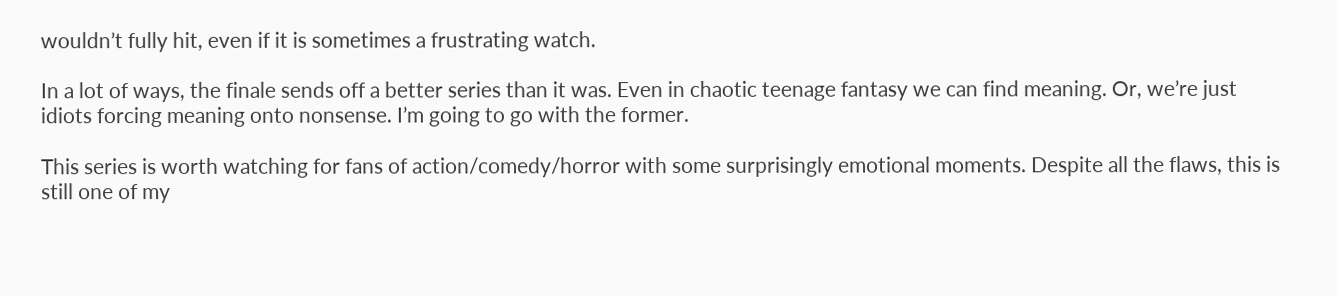wouldn’t fully hit, even if it is sometimes a frustrating watch.

In a lot of ways, the finale sends off a better series than it was. Even in chaotic teenage fantasy we can find meaning. Or, we’re just idiots forcing meaning onto nonsense. I’m going to go with the former.

This series is worth watching for fans of action/comedy/horror with some surprisingly emotional moments. Despite all the flaws, this is still one of my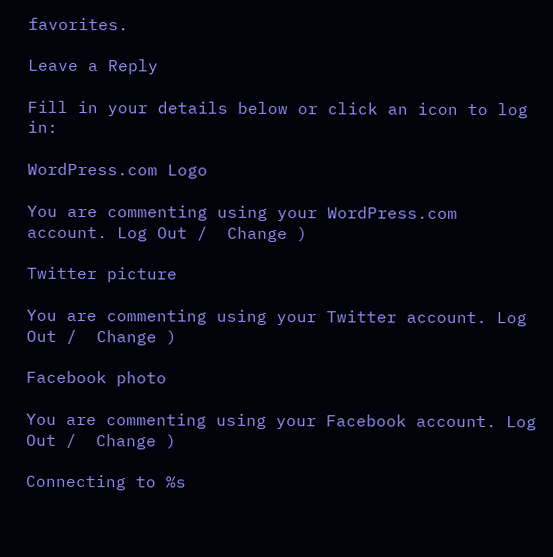favorites.

Leave a Reply

Fill in your details below or click an icon to log in:

WordPress.com Logo

You are commenting using your WordPress.com account. Log Out /  Change )

Twitter picture

You are commenting using your Twitter account. Log Out /  Change )

Facebook photo

You are commenting using your Facebook account. Log Out /  Change )

Connecting to %s